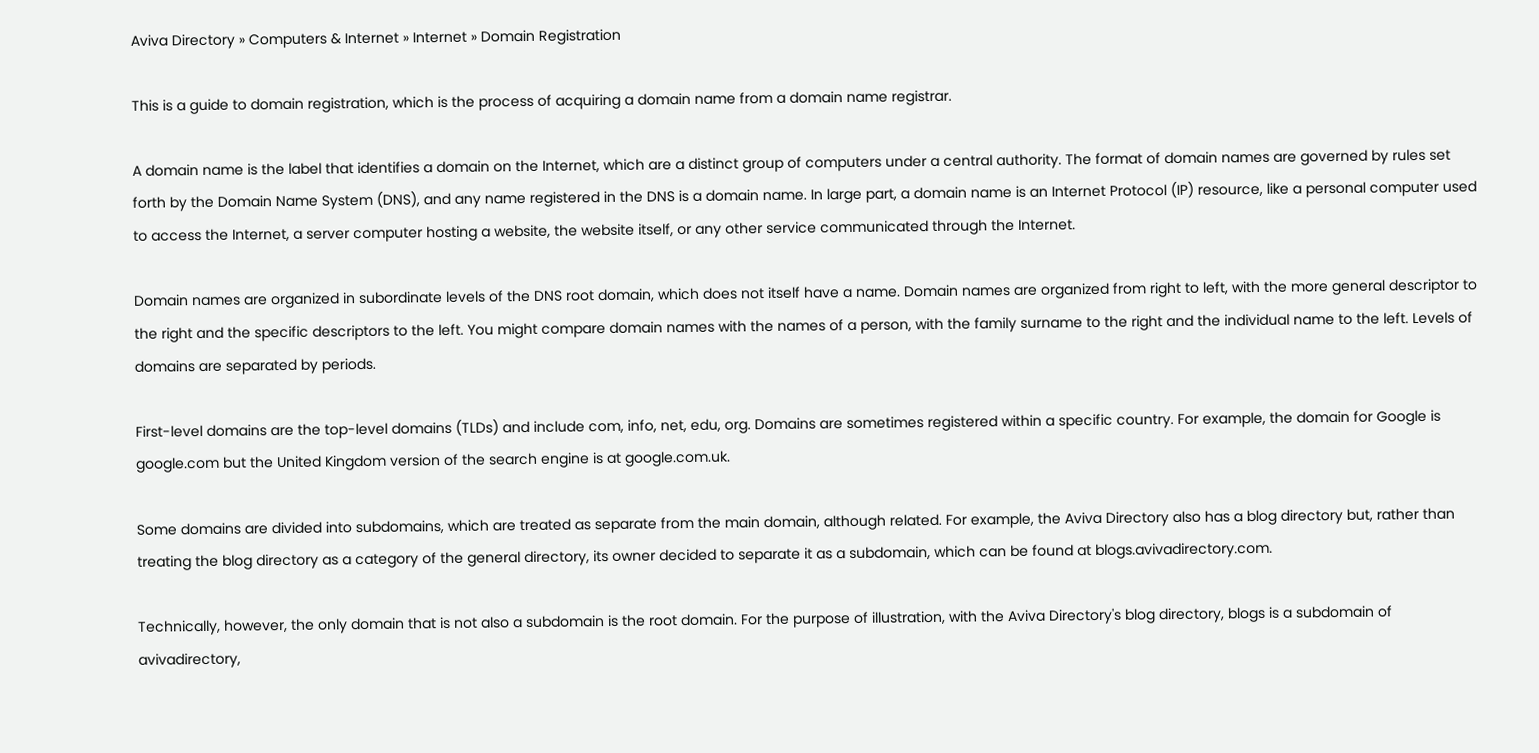Aviva Directory » Computers & Internet » Internet » Domain Registration

This is a guide to domain registration, which is the process of acquiring a domain name from a domain name registrar.

A domain name is the label that identifies a domain on the Internet, which are a distinct group of computers under a central authority. The format of domain names are governed by rules set forth by the Domain Name System (DNS), and any name registered in the DNS is a domain name. In large part, a domain name is an Internet Protocol (IP) resource, like a personal computer used to access the Internet, a server computer hosting a website, the website itself, or any other service communicated through the Internet.

Domain names are organized in subordinate levels of the DNS root domain, which does not itself have a name. Domain names are organized from right to left, with the more general descriptor to the right and the specific descriptors to the left. You might compare domain names with the names of a person, with the family surname to the right and the individual name to the left. Levels of domains are separated by periods.

First-level domains are the top-level domains (TLDs) and include com, info, net, edu, org. Domains are sometimes registered within a specific country. For example, the domain for Google is google.com but the United Kingdom version of the search engine is at google.com.uk.

Some domains are divided into subdomains, which are treated as separate from the main domain, although related. For example, the Aviva Directory also has a blog directory but, rather than treating the blog directory as a category of the general directory, its owner decided to separate it as a subdomain, which can be found at blogs.avivadirectory.com.

Technically, however, the only domain that is not also a subdomain is the root domain. For the purpose of illustration, with the Aviva Directory's blog directory, blogs is a subdomain of avivadirectory,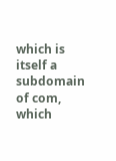which is itself a subdomain of com, which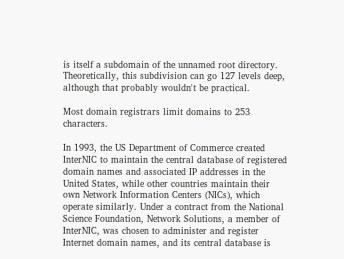is itself a subdomain of the unnamed root directory. Theoretically, this subdivision can go 127 levels deep, although that probably wouldn't be practical.

Most domain registrars limit domains to 253 characters.

In 1993, the US Department of Commerce created InterNIC to maintain the central database of registered domain names and associated IP addresses in the United States, while other countries maintain their own Network Information Centers (NICs), which operate similarly. Under a contract from the National Science Foundation, Network Solutions, a member of InterNIC, was chosen to administer and register Internet domain names, and its central database is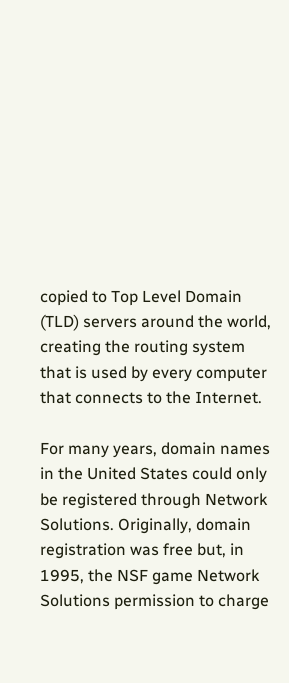copied to Top Level Domain (TLD) servers around the world, creating the routing system that is used by every computer that connects to the Internet.

For many years, domain names in the United States could only be registered through Network Solutions. Originally, domain registration was free but, in 1995, the NSF game Network Solutions permission to charge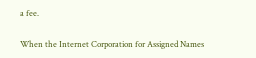a fee.

When the Internet Corporation for Assigned Names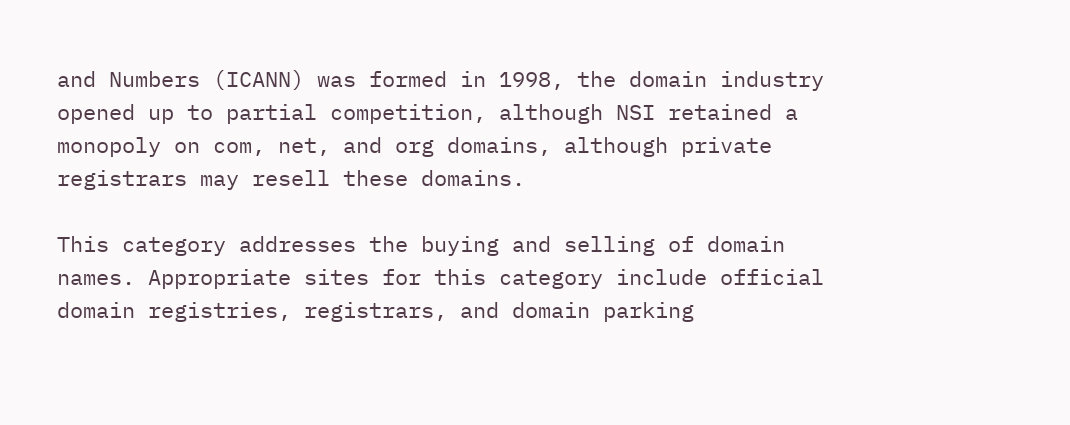and Numbers (ICANN) was formed in 1998, the domain industry opened up to partial competition, although NSI retained a monopoly on com, net, and org domains, although private registrars may resell these domains.

This category addresses the buying and selling of domain names. Appropriate sites for this category include official domain registries, registrars, and domain parking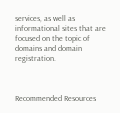services, as well as informational sites that are focused on the topic of domains and domain registration.



Recommended Resources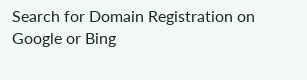Search for Domain Registration on Google or Bing